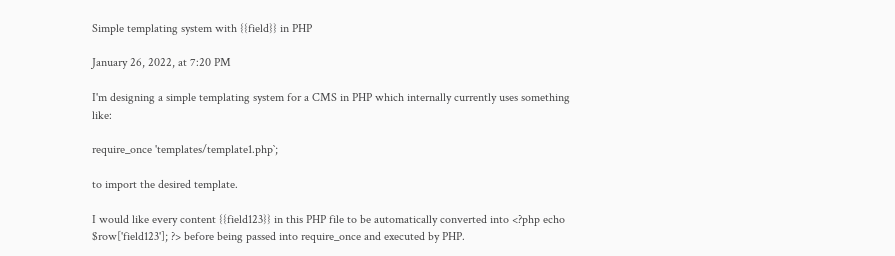Simple templating system with {{field}} in PHP

January 26, 2022, at 7:20 PM

I'm designing a simple templating system for a CMS in PHP which internally currently uses something like:

require_once 'templates/template1.php`;

to import the desired template.

I would like every content {{field123}} in this PHP file to be automatically converted into <?php echo $row['field123']; ?> before being passed into require_once and executed by PHP.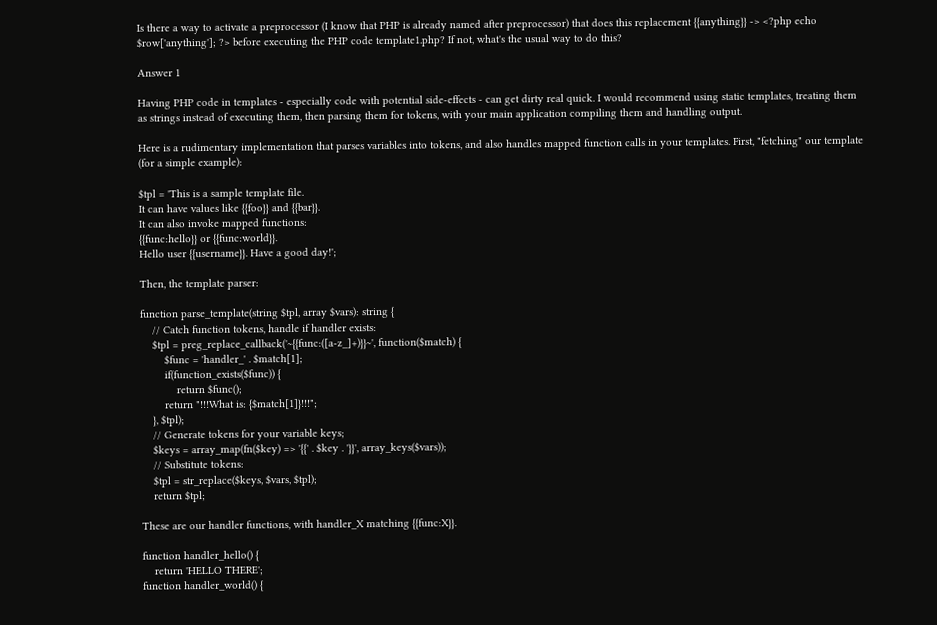Is there a way to activate a preprocessor (I know that PHP is already named after preprocessor) that does this replacement {{anything}} -> <?php echo $row['anything']; ?> before executing the PHP code template1.php? If not, what's the usual way to do this?

Answer 1

Having PHP code in templates - especially code with potential side-effects - can get dirty real quick. I would recommend using static templates, treating them as strings instead of executing them, then parsing them for tokens, with your main application compiling them and handling output.

Here is a rudimentary implementation that parses variables into tokens, and also handles mapped function calls in your templates. First, "fetching" our template (for a simple example):

$tpl = 'This is a sample template file.
It can have values like {{foo}} and {{bar}}.
It can also invoke mapped functions:
{{func:hello}} or {{func:world}}.
Hello user {{username}}. Have a good day!';

Then, the template parser:

function parse_template(string $tpl, array $vars): string {
    // Catch function tokens, handle if handler exists:
    $tpl = preg_replace_callback('~{{func:([a-z_]+)}}~', function($match) {
        $func = 'handler_' . $match[1];
        if(function_exists($func)) {
            return $func();
        return "!!!What is: {$match[1]}!!!";
    }, $tpl);
    // Generate tokens for your variable keys;
    $keys = array_map(fn($key) => '{{' . $key . '}}', array_keys($vars));
    // Substitute tokens:
    $tpl = str_replace($keys, $vars, $tpl);
    return $tpl;

These are our handler functions, with handler_X matching {{func:X}}.

function handler_hello() {
    return 'HELLO THERE';
function handler_world() {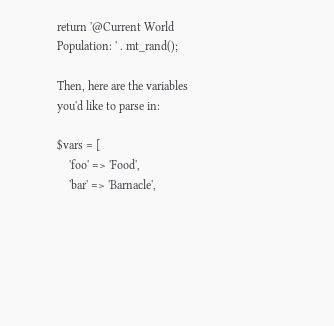return '@Current World Population: ' . mt_rand();

Then, here are the variables you'd like to parse in:

$vars = [
    'foo' => 'Food',
    'bar' => 'Barnacle',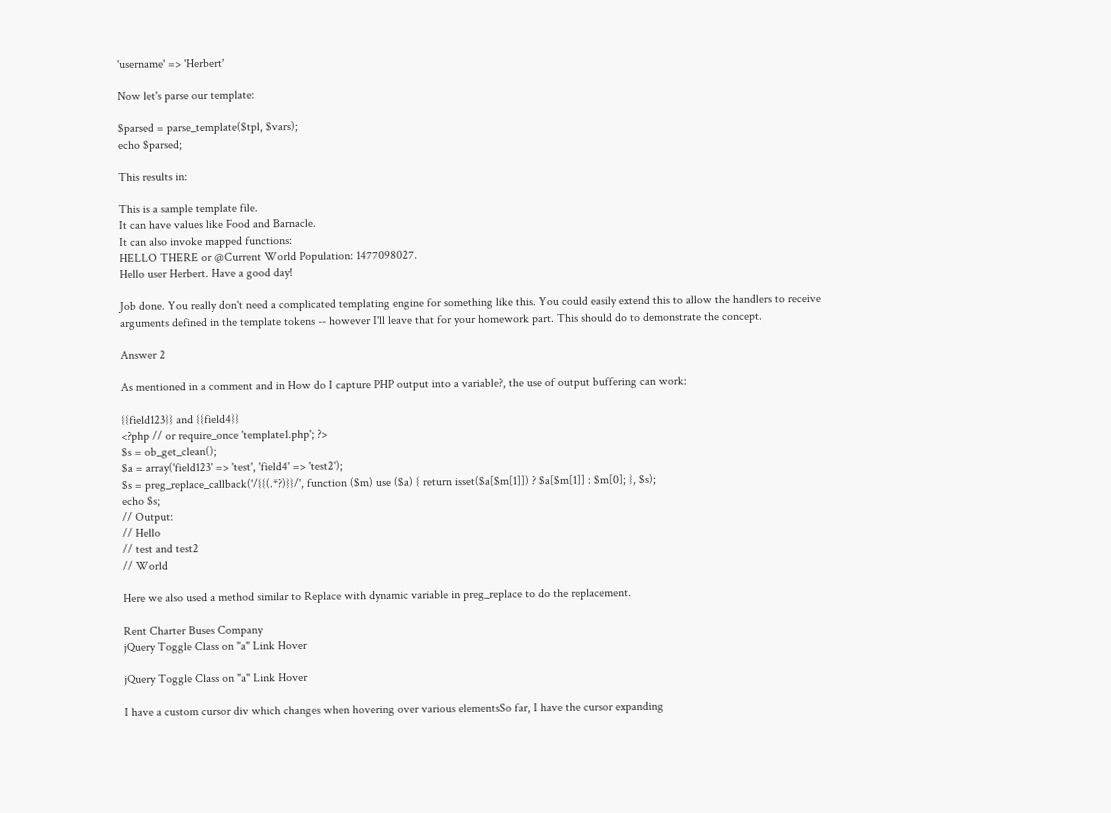'username' => 'Herbert'

Now let's parse our template:

$parsed = parse_template($tpl, $vars);
echo $parsed;

This results in:

This is a sample template file.
It can have values like Food and Barnacle.
It can also invoke mapped functions:
HELLO THERE or @Current World Population: 1477098027.
Hello user Herbert. Have a good day!

Job done. You really don't need a complicated templating engine for something like this. You could easily extend this to allow the handlers to receive arguments defined in the template tokens -- however I'll leave that for your homework part. This should do to demonstrate the concept.

Answer 2

As mentioned in a comment and in How do I capture PHP output into a variable?, the use of output buffering can work:

{{field123}} and {{field4}}
<?php // or require_once 'template1.php'; ?>
$s = ob_get_clean();
$a = array('field123' => 'test', 'field4' => 'test2');
$s = preg_replace_callback('/{{(.*?)}}/', function ($m) use ($a) { return isset($a[$m[1]]) ? $a[$m[1]] : $m[0]; }, $s);
echo $s;
// Output:
// Hello
// test and test2
// World

Here we also used a method similar to Replace with dynamic variable in preg_replace to do the replacement.

Rent Charter Buses Company
jQuery Toggle Class on "a" Link Hover

jQuery Toggle Class on "a" Link Hover

I have a custom cursor div which changes when hovering over various elementsSo far, I have the cursor expanding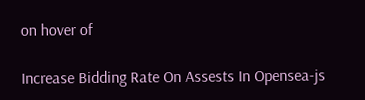on hover of

Increase Bidding Rate On Assests In Opensea-js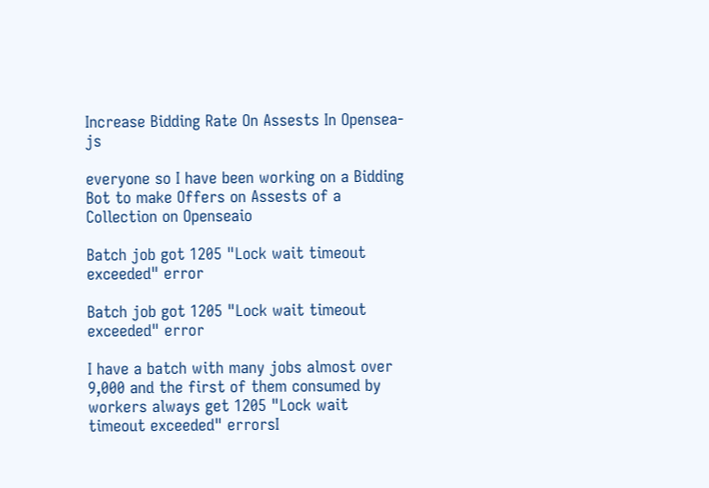Increase Bidding Rate On Assests In Opensea-js

everyone so I have been working on a Bidding Bot to make Offers on Assests of a Collection on Openseaio

Batch job got 1205 "Lock wait timeout exceeded" error

Batch job got 1205 "Lock wait timeout exceeded" error

I have a batch with many jobs almost over 9,000 and the first of them consumed by workers always get 1205 "Lock wait timeout exceeded" errorsI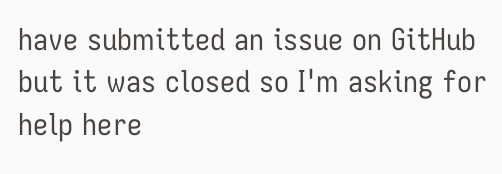have submitted an issue on GitHub but it was closed so I'm asking for help here